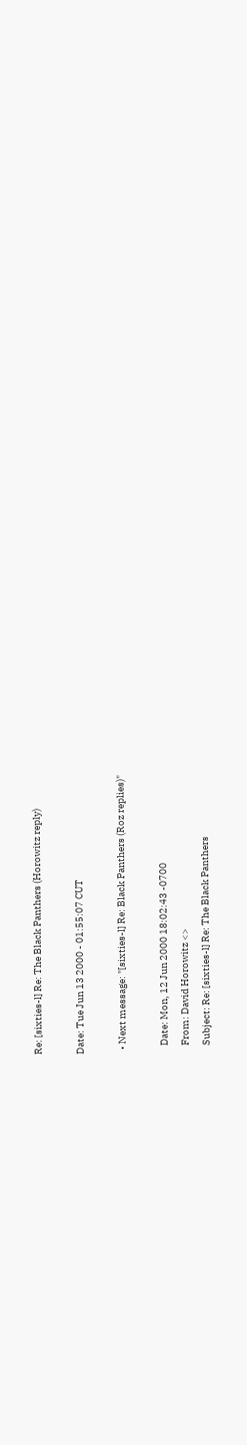Re: [sixties-l] Re: The Black Panthers (Horowitz reply)

Date: Tue Jun 13 2000 - 01:55:07 CUT

  • Next message: "[sixties-l] Re: Black Panthers (Roz replies)"

    Date: Mon, 12 Jun 2000 18:02:43 -0700
    From: David Horowitz <>
    Subject: Re: [sixties-l] Re: The Black Panthers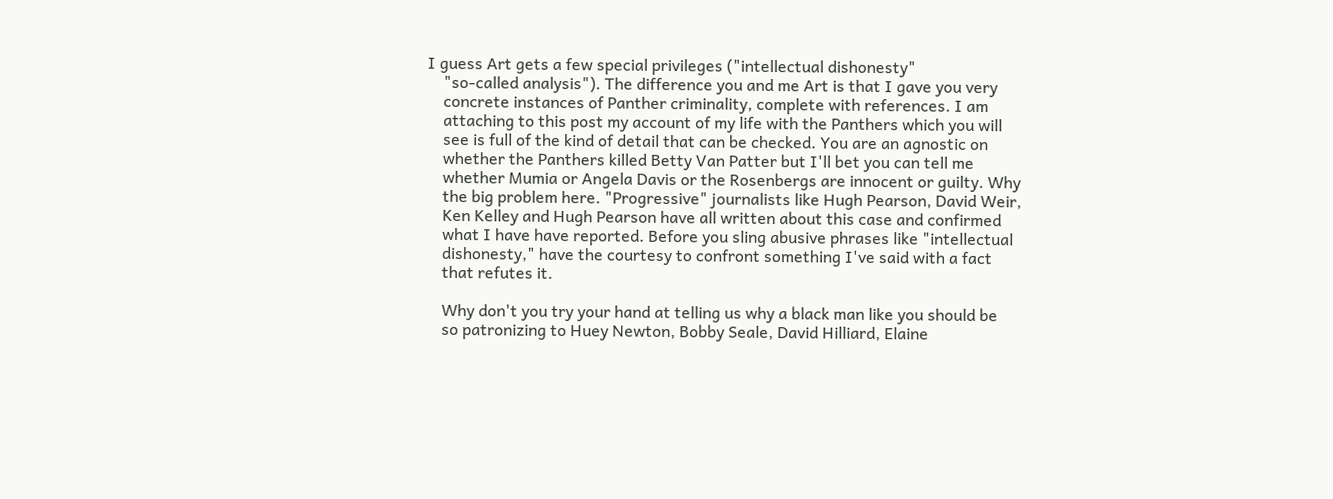I guess Art gets a few special privileges ("intellectual dishonesty"
    "so-called analysis"). The difference you and me Art is that I gave you very
    concrete instances of Panther criminality, complete with references. I am
    attaching to this post my account of my life with the Panthers which you will
    see is full of the kind of detail that can be checked. You are an agnostic on
    whether the Panthers killed Betty Van Patter but I'll bet you can tell me
    whether Mumia or Angela Davis or the Rosenbergs are innocent or guilty. Why
    the big problem here. "Progressive" journalists like Hugh Pearson, David Weir,
    Ken Kelley and Hugh Pearson have all written about this case and confirmed
    what I have have reported. Before you sling abusive phrases like "intellectual
    dishonesty," have the courtesy to confront something I've said with a fact
    that refutes it.

    Why don't you try your hand at telling us why a black man like you should be
    so patronizing to Huey Newton, Bobby Seale, David Hilliard, Elaine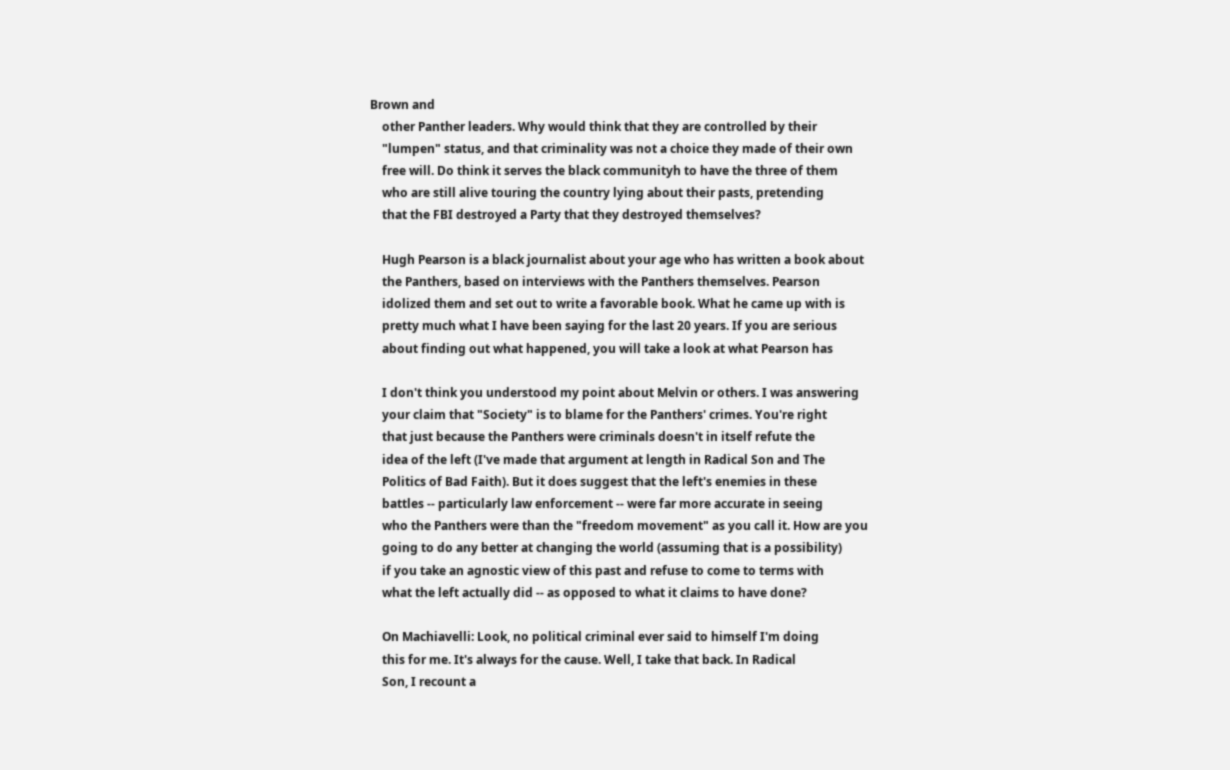Brown and
    other Panther leaders. Why would think that they are controlled by their
    "lumpen" status, and that criminality was not a choice they made of their own
    free will. Do think it serves the black communityh to have the three of them
    who are still alive touring the country lying about their pasts, pretending
    that the FBI destroyed a Party that they destroyed themselves?

    Hugh Pearson is a black journalist about your age who has written a book about
    the Panthers, based on interviews with the Panthers themselves. Pearson
    idolized them and set out to write a favorable book. What he came up with is
    pretty much what I have been saying for the last 20 years. If you are serious
    about finding out what happened, you will take a look at what Pearson has

    I don't think you understood my point about Melvin or others. I was answering
    your claim that "Society" is to blame for the Panthers' crimes. You're right
    that just because the Panthers were criminals doesn't in itself refute the
    idea of the left (I've made that argument at length in Radical Son and The
    Politics of Bad Faith). But it does suggest that the left's enemies in these
    battles -- particularly law enforcement -- were far more accurate in seeing
    who the Panthers were than the "freedom movement" as you call it. How are you
    going to do any better at changing the world (assuming that is a possibility)
    if you take an agnostic view of this past and refuse to come to terms with
    what the left actually did -- as opposed to what it claims to have done?

    On Machiavelli: Look, no political criminal ever said to himself I'm doing
    this for me. It's always for the cause. Well, I take that back. In Radical
    Son, I recount a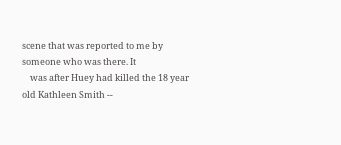scene that was reported to me by someone who was there. It
    was after Huey had killed the 18 year old Kathleen Smith --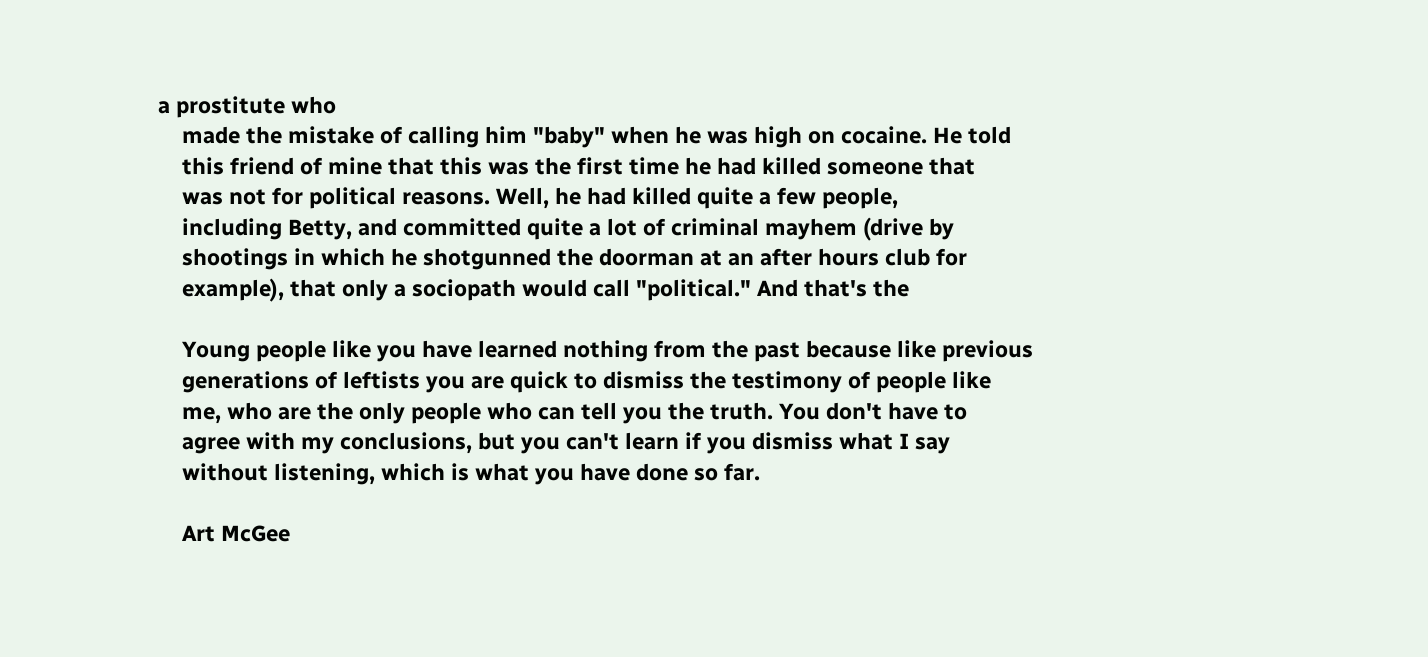a prostitute who
    made the mistake of calling him "baby" when he was high on cocaine. He told
    this friend of mine that this was the first time he had killed someone that
    was not for political reasons. Well, he had killed quite a few people,
    including Betty, and committed quite a lot of criminal mayhem (drive by
    shootings in which he shotgunned the doorman at an after hours club for
    example), that only a sociopath would call "political." And that's the

    Young people like you have learned nothing from the past because like previous
    generations of leftists you are quick to dismiss the testimony of people like
    me, who are the only people who can tell you the truth. You don't have to
    agree with my conclusions, but you can't learn if you dismiss what I say
    without listening, which is what you have done so far.

    Art McGee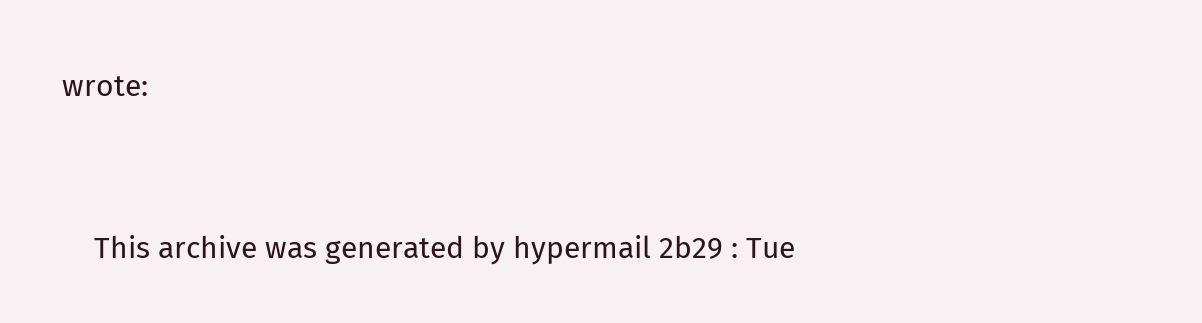wrote:


    This archive was generated by hypermail 2b29 : Tue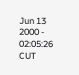Jun 13 2000 - 02:05:26 CUT